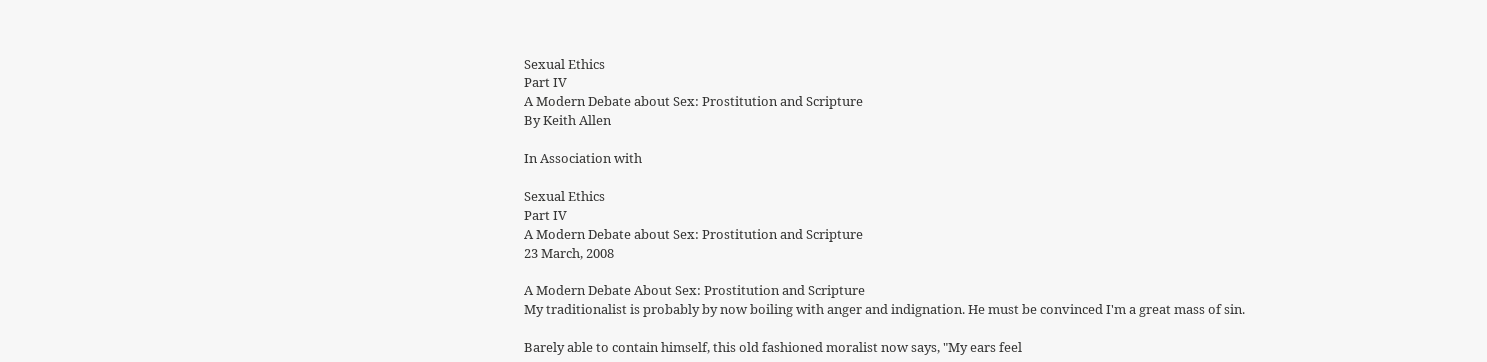Sexual Ethics
Part IV
A Modern Debate about Sex: Prostitution and Scripture
By Keith Allen

In Association with

Sexual Ethics
Part IV
A Modern Debate about Sex: Prostitution and Scripture
23 March, 2008

A Modern Debate About Sex: Prostitution and Scripture
My traditionalist is probably by now boiling with anger and indignation. He must be convinced I'm a great mass of sin.

Barely able to contain himself, this old fashioned moralist now says, "My ears feel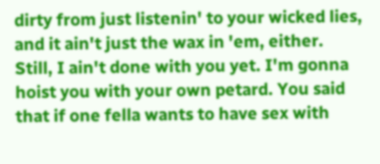dirty from just listenin' to your wicked lies, and it ain't just the wax in 'em, either. Still, I ain't done with you yet. I'm gonna hoist you with your own petard. You said that if one fella wants to have sex with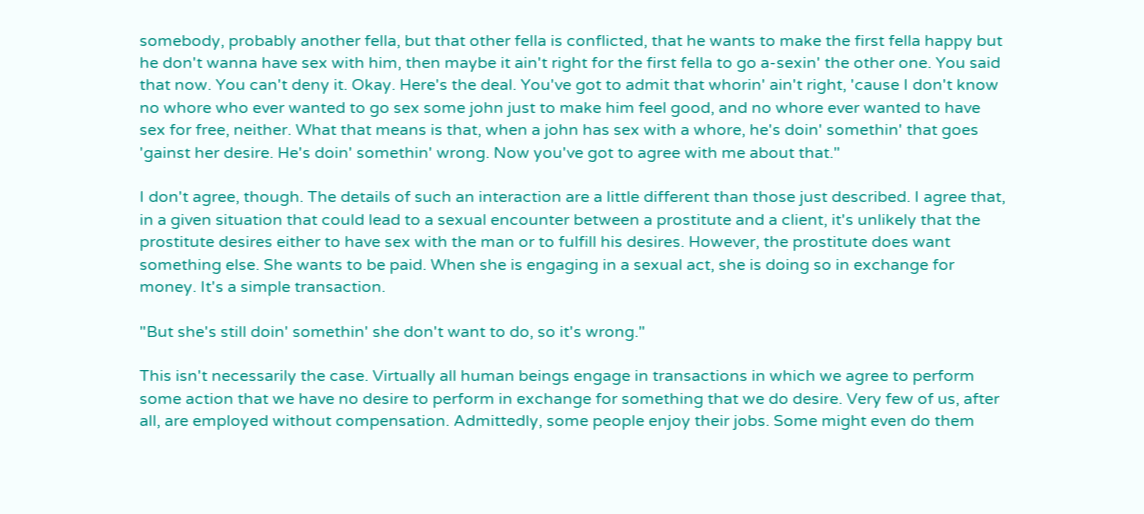somebody, probably another fella, but that other fella is conflicted, that he wants to make the first fella happy but he don't wanna have sex with him, then maybe it ain't right for the first fella to go a-sexin' the other one. You said that now. You can't deny it. Okay. Here's the deal. You've got to admit that whorin' ain't right, 'cause I don't know no whore who ever wanted to go sex some john just to make him feel good, and no whore ever wanted to have sex for free, neither. What that means is that, when a john has sex with a whore, he's doin' somethin' that goes 'gainst her desire. He's doin' somethin' wrong. Now you've got to agree with me about that."

I don't agree, though. The details of such an interaction are a little different than those just described. I agree that, in a given situation that could lead to a sexual encounter between a prostitute and a client, it's unlikely that the prostitute desires either to have sex with the man or to fulfill his desires. However, the prostitute does want something else. She wants to be paid. When she is engaging in a sexual act, she is doing so in exchange for money. It's a simple transaction.

"But she's still doin' somethin' she don't want to do, so it's wrong."

This isn't necessarily the case. Virtually all human beings engage in transactions in which we agree to perform some action that we have no desire to perform in exchange for something that we do desire. Very few of us, after all, are employed without compensation. Admittedly, some people enjoy their jobs. Some might even do them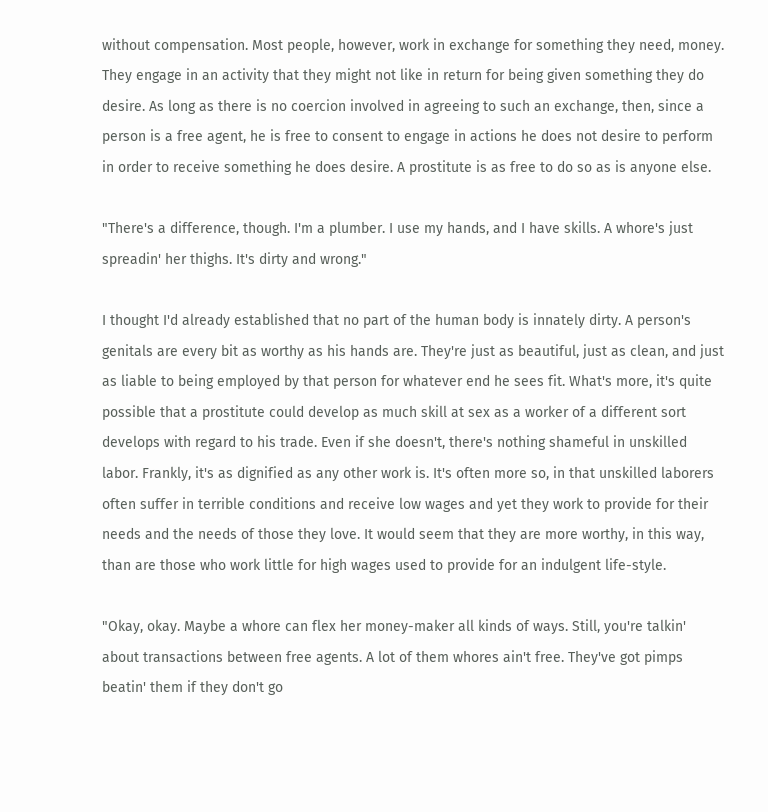without compensation. Most people, however, work in exchange for something they need, money. They engage in an activity that they might not like in return for being given something they do desire. As long as there is no coercion involved in agreeing to such an exchange, then, since a person is a free agent, he is free to consent to engage in actions he does not desire to perform in order to receive something he does desire. A prostitute is as free to do so as is anyone else.

"There's a difference, though. I'm a plumber. I use my hands, and I have skills. A whore's just spreadin' her thighs. It's dirty and wrong."

I thought I'd already established that no part of the human body is innately dirty. A person's genitals are every bit as worthy as his hands are. They're just as beautiful, just as clean, and just as liable to being employed by that person for whatever end he sees fit. What's more, it's quite possible that a prostitute could develop as much skill at sex as a worker of a different sort develops with regard to his trade. Even if she doesn't, there's nothing shameful in unskilled labor. Frankly, it's as dignified as any other work is. It's often more so, in that unskilled laborers often suffer in terrible conditions and receive low wages and yet they work to provide for their needs and the needs of those they love. It would seem that they are more worthy, in this way, than are those who work little for high wages used to provide for an indulgent life-style.

"Okay, okay. Maybe a whore can flex her money-maker all kinds of ways. Still, you're talkin' about transactions between free agents. A lot of them whores ain't free. They've got pimps beatin' them if they don't go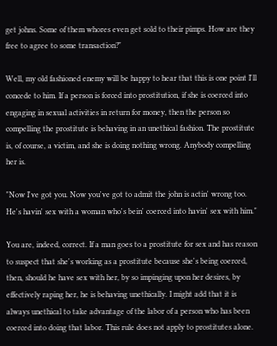get johns. Some of them whores even get sold to their pimps. How are they free to agree to some transaction?"

Well, my old fashioned enemy will be happy to hear that this is one point I'll concede to him. If a person is forced into prostitution, if she is coerced into engaging in sexual activities in return for money, then the person so compelling the prostitute is behaving in an unethical fashion. The prostitute is, of course, a victim, and she is doing nothing wrong. Anybody compelling her is.

"Now I've got you. Now you've got to admit the john is actin' wrong too. He's havin' sex with a woman who's bein' coerced into havin' sex with him."

You are, indeed, correct. If a man goes to a prostitute for sex and has reason to suspect that she's working as a prostitute because she's being coerced, then, should he have sex with her, by so impinging upon her desires, by effectively raping her, he is behaving unethically. I might add that it is always unethical to take advantage of the labor of a person who has been coerced into doing that labor. This rule does not apply to prostitutes alone.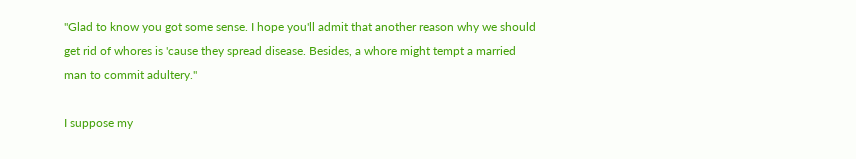"Glad to know you got some sense. I hope you'll admit that another reason why we should get rid of whores is 'cause they spread disease. Besides, a whore might tempt a married man to commit adultery."

I suppose my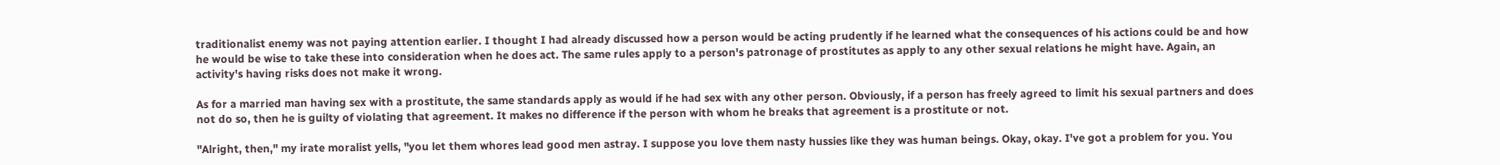traditionalist enemy was not paying attention earlier. I thought I had already discussed how a person would be acting prudently if he learned what the consequences of his actions could be and how he would be wise to take these into consideration when he does act. The same rules apply to a person's patronage of prostitutes as apply to any other sexual relations he might have. Again, an activity's having risks does not make it wrong.

As for a married man having sex with a prostitute, the same standards apply as would if he had sex with any other person. Obviously, if a person has freely agreed to limit his sexual partners and does not do so, then he is guilty of violating that agreement. It makes no difference if the person with whom he breaks that agreement is a prostitute or not.

"Alright, then," my irate moralist yells, "you let them whores lead good men astray. I suppose you love them nasty hussies like they was human beings. Okay, okay. I've got a problem for you. You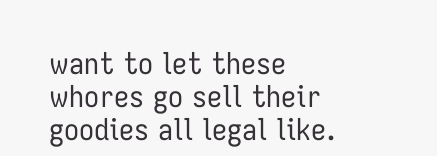want to let these whores go sell their goodies all legal like.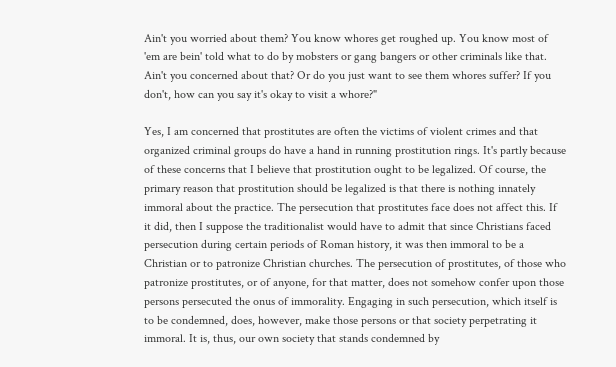Ain't you worried about them? You know whores get roughed up. You know most of 'em are bein' told what to do by mobsters or gang bangers or other criminals like that. Ain't you concerned about that? Or do you just want to see them whores suffer? If you don't, how can you say it's okay to visit a whore?"

Yes, I am concerned that prostitutes are often the victims of violent crimes and that organized criminal groups do have a hand in running prostitution rings. It's partly because of these concerns that I believe that prostitution ought to be legalized. Of course, the primary reason that prostitution should be legalized is that there is nothing innately immoral about the practice. The persecution that prostitutes face does not affect this. If it did, then I suppose the traditionalist would have to admit that since Christians faced persecution during certain periods of Roman history, it was then immoral to be a Christian or to patronize Christian churches. The persecution of prostitutes, of those who patronize prostitutes, or of anyone, for that matter, does not somehow confer upon those persons persecuted the onus of immorality. Engaging in such persecution, which itself is to be condemned, does, however, make those persons or that society perpetrating it immoral. It is, thus, our own society that stands condemned by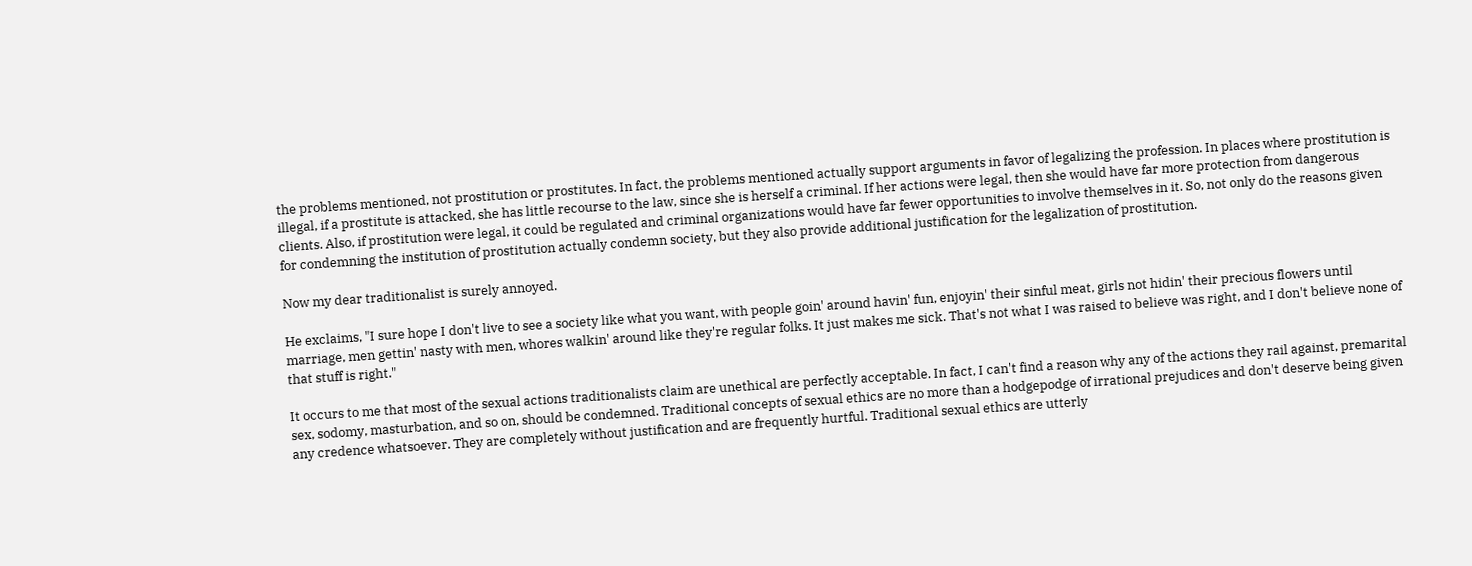the problems mentioned, not prostitution or prostitutes. In fact, the problems mentioned actually support arguments in favor of legalizing the profession. In places where prostitution is illegal, if a prostitute is attacked, she has little recourse to the law, since she is herself a criminal. If her actions were legal, then she would have far more protection from dangerous clients. Also, if prostitution were legal, it could be regulated and criminal organizations would have far fewer opportunities to involve themselves in it. So, not only do the reasons given for condemning the institution of prostitution actually condemn society, but they also provide additional justification for the legalization of prostitution.

Now my dear traditionalist is surely annoyed.

He exclaims, "I sure hope I don't live to see a society like what you want, with people goin' around havin' fun, enjoyin' their sinful meat, girls not hidin' their precious flowers until marriage, men gettin' nasty with men, whores walkin' around like they're regular folks. It just makes me sick. That's not what I was raised to believe was right, and I don't believe none of that stuff is right."

It occurs to me that most of the sexual actions traditionalists claim are unethical are perfectly acceptable. In fact, I can't find a reason why any of the actions they rail against, premarital sex, sodomy, masturbation, and so on, should be condemned. Traditional concepts of sexual ethics are no more than a hodgepodge of irrational prejudices and don't deserve being given any credence whatsoever. They are completely without justification and are frequently hurtful. Traditional sexual ethics are utterly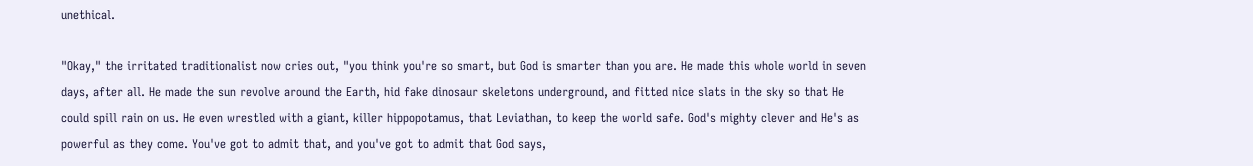unethical.

"Okay," the irritated traditionalist now cries out, "you think you're so smart, but God is smarter than you are. He made this whole world in seven days, after all. He made the sun revolve around the Earth, hid fake dinosaur skeletons underground, and fitted nice slats in the sky so that He could spill rain on us. He even wrestled with a giant, killer hippopotamus, that Leviathan, to keep the world safe. God's mighty clever and He's as powerful as they come. You've got to admit that, and you've got to admit that God says,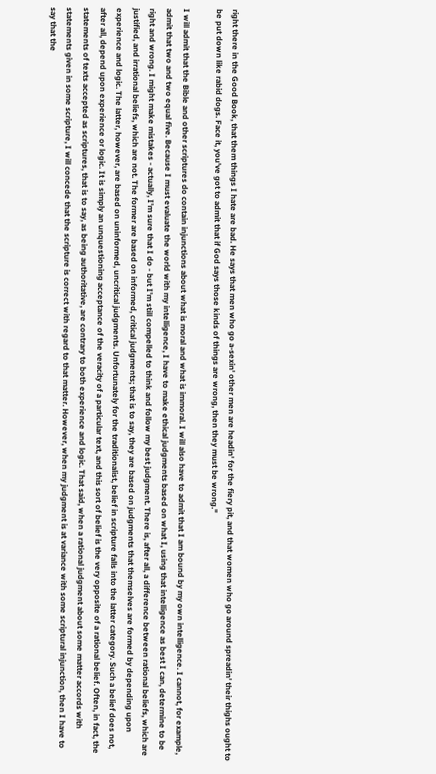right there in the Good Book, that them things I hate are bad. He says that men who go a-sexin' other men are headin' for the fiery pit, and that women who go around spreadin' their thighs ought to be put down like rabid dogs. Face it, you've got to admit that if God says those kinds of things are wrong, then they must be wrong."

I will admit that the Bible and other scriptures do contain injunctions about what is moral and what is immoral. I will also have to admit that I am bound by my own intelligence. I cannot, for example, admit that two and two equal five. Because I must evaluate the world with my intelligence, I have to make ethical judgments based on what I, using that intelligence as best I can, determine to be right and wrong. I might make mistakes - actually, I'm sure that I do - but I'm still compelled to think and follow my best judgment. There is, after all, a difference between rational beliefs, which are justified, and irrational beliefs, which are not. The former are based on informed, critical judgments; that is to say, they are based on judgments that themselves are formed by depending upon experience and logic. The latter, however, are based on uninformed, uncritical judgments. Unfortunately for the traditionalist, belief in scripture falls into the latter category. Such a belief does not, after all, depend upon experience or logic. It is simply an unquestioning acceptance of the veracity of a particular text, and this sort of belief is the very opposite of a rational belief. Often, in fact, the statements of texts accepted as scriptures, that is to say, as being authoritative, are contrary to both experience and logic. That said, when a rational judgment about some matter accords with statements given in some scripture, I will concede that the scripture is correct with regard to that matter. However, when my judgment is at variance with some scriptural injunction, then I have to say that the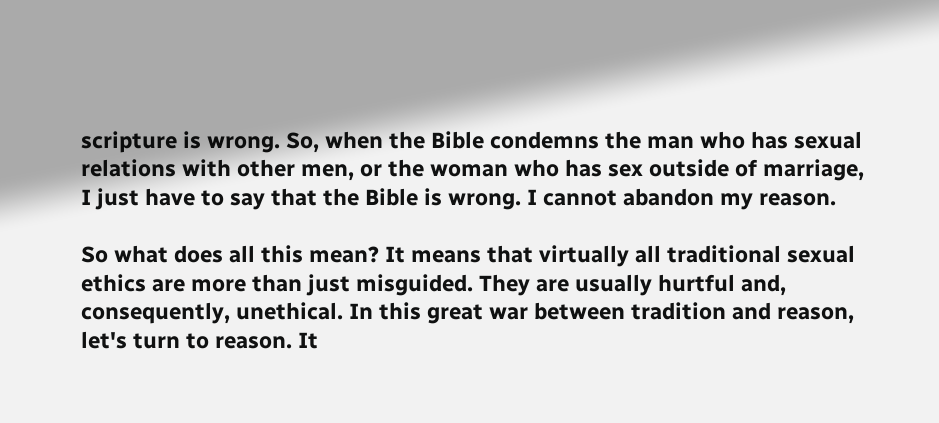scripture is wrong. So, when the Bible condemns the man who has sexual relations with other men, or the woman who has sex outside of marriage, I just have to say that the Bible is wrong. I cannot abandon my reason.

So what does all this mean? It means that virtually all traditional sexual ethics are more than just misguided. They are usually hurtful and, consequently, unethical. In this great war between tradition and reason, let's turn to reason. It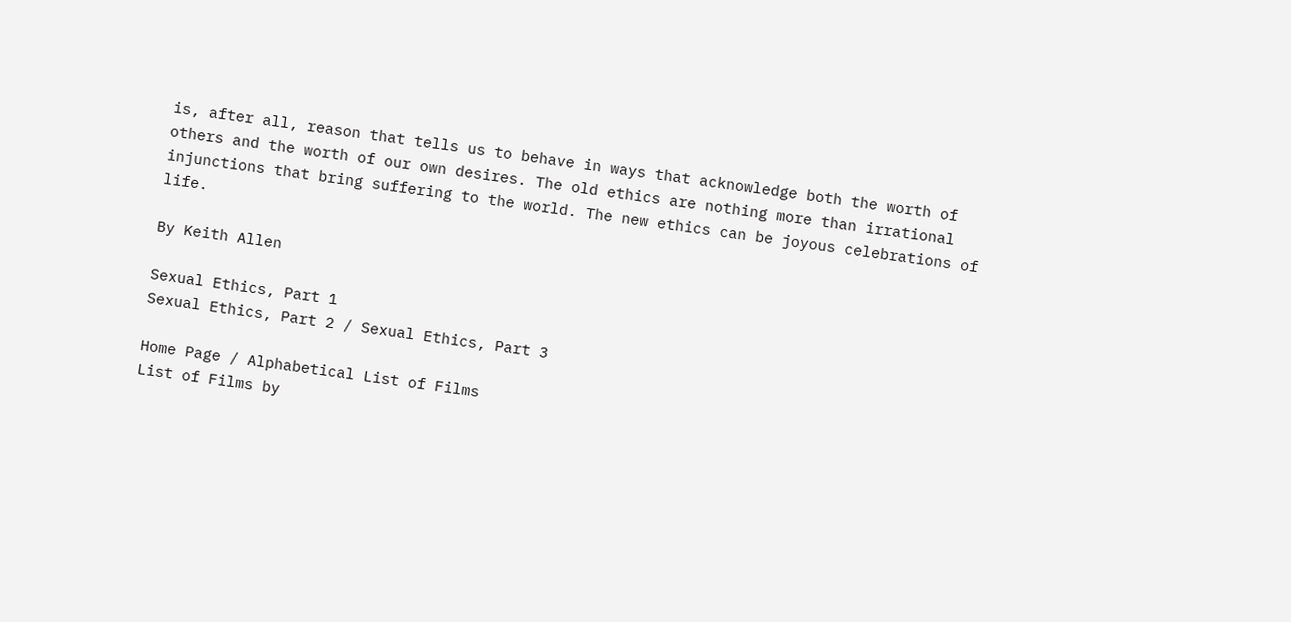is, after all, reason that tells us to behave in ways that acknowledge both the worth of others and the worth of our own desires. The old ethics are nothing more than irrational injunctions that bring suffering to the world. The new ethics can be joyous celebrations of life.

By Keith Allen

Sexual Ethics, Part 1
Sexual Ethics, Part 2 / Sexual Ethics, Part 3

Home Page / Alphabetical List of Films
List of Films by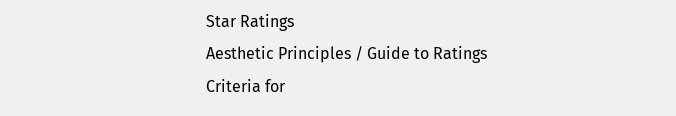Star Ratings
Aesthetic Principles / Guide to Ratings
Criteria for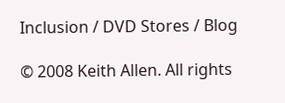Inclusion / DVD Stores / Blog

© 2008 Keith Allen. All rights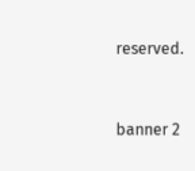reserved.


banner 2